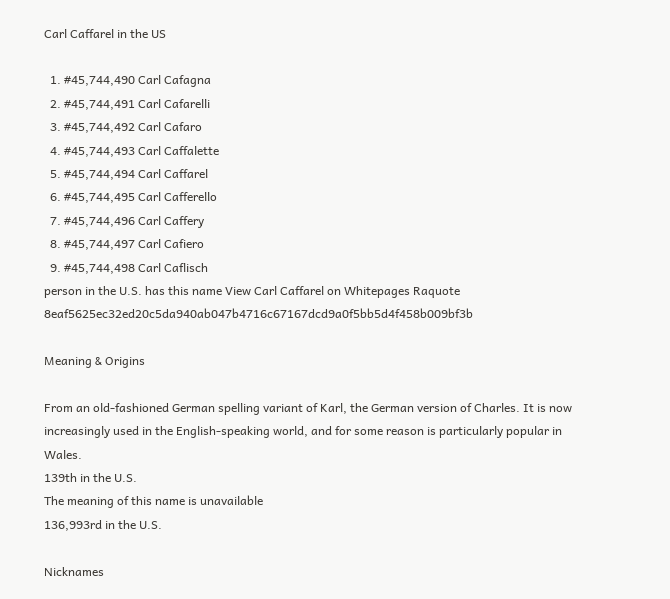Carl Caffarel in the US

  1. #45,744,490 Carl Cafagna
  2. #45,744,491 Carl Cafarelli
  3. #45,744,492 Carl Cafaro
  4. #45,744,493 Carl Caffalette
  5. #45,744,494 Carl Caffarel
  6. #45,744,495 Carl Cafferello
  7. #45,744,496 Carl Caffery
  8. #45,744,497 Carl Cafiero
  9. #45,744,498 Carl Caflisch
person in the U.S. has this name View Carl Caffarel on Whitepages Raquote 8eaf5625ec32ed20c5da940ab047b4716c67167dcd9a0f5bb5d4f458b009bf3b

Meaning & Origins

From an old-fashioned German spelling variant of Karl, the German version of Charles. It is now increasingly used in the English-speaking world, and for some reason is particularly popular in Wales.
139th in the U.S.
The meaning of this name is unavailable
136,993rd in the U.S.

Nicknames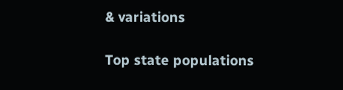& variations

Top state populations